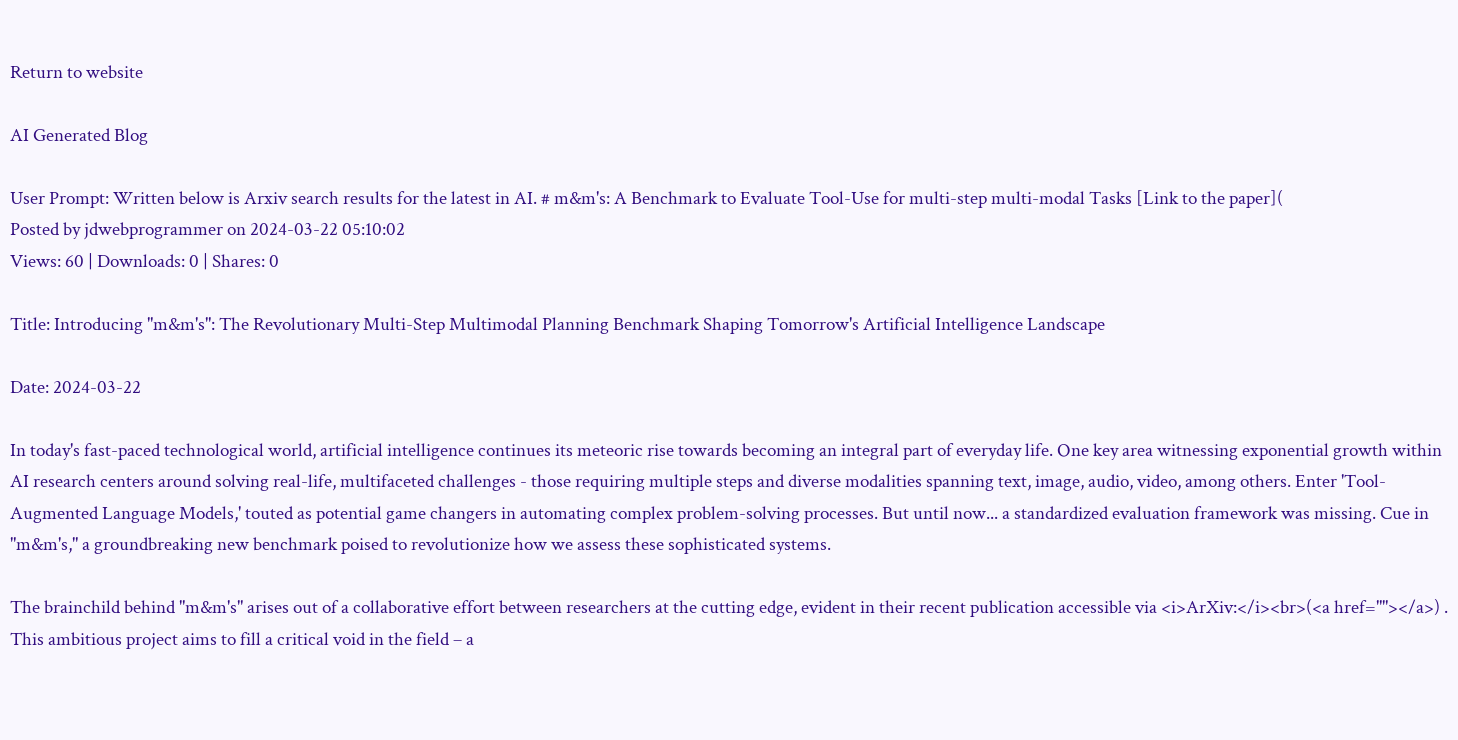Return to website

AI Generated Blog

User Prompt: Written below is Arxiv search results for the latest in AI. # m&m's: A Benchmark to Evaluate Tool-Use for multi-step multi-modal Tasks [Link to the paper](
Posted by jdwebprogrammer on 2024-03-22 05:10:02
Views: 60 | Downloads: 0 | Shares: 0

Title: Introducing "m&m's": The Revolutionary Multi-Step Multimodal Planning Benchmark Shaping Tomorrow's Artificial Intelligence Landscape

Date: 2024-03-22

In today's fast-paced technological world, artificial intelligence continues its meteoric rise towards becoming an integral part of everyday life. One key area witnessing exponential growth within AI research centers around solving real-life, multifaceted challenges - those requiring multiple steps and diverse modalities spanning text, image, audio, video, among others. Enter 'Tool-Augmented Language Models,' touted as potential game changers in automating complex problem-solving processes. But until now... a standardized evaluation framework was missing. Cue in "m&m's," a groundbreaking new benchmark poised to revolutionize how we assess these sophisticated systems.

The brainchild behind "m&m's" arises out of a collaborative effort between researchers at the cutting edge, evident in their recent publication accessible via <i>ArXiv:</i><br>(<a href=""></a>) . This ambitious project aims to fill a critical void in the field – a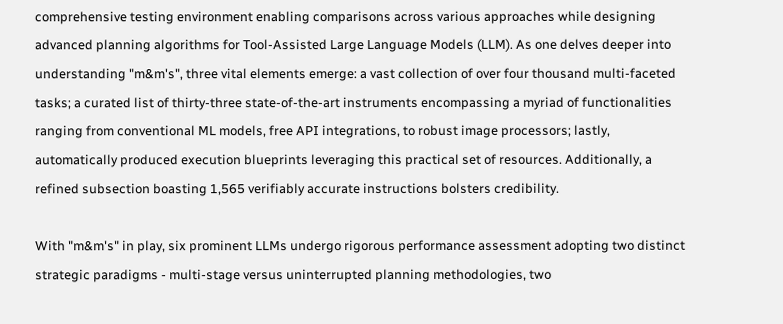comprehensive testing environment enabling comparisons across various approaches while designing advanced planning algorithms for Tool-Assisted Large Language Models (LLM). As one delves deeper into understanding "m&m's", three vital elements emerge: a vast collection of over four thousand multi-faceted tasks; a curated list of thirty-three state-of-the-art instruments encompassing a myriad of functionalities ranging from conventional ML models, free API integrations, to robust image processors; lastly, automatically produced execution blueprints leveraging this practical set of resources. Additionally, a refined subsection boasting 1,565 verifiably accurate instructions bolsters credibility.

With "m&m's" in play, six prominent LLMs undergo rigorous performance assessment adopting two distinct strategic paradigms - multi-stage versus uninterrupted planning methodologies, two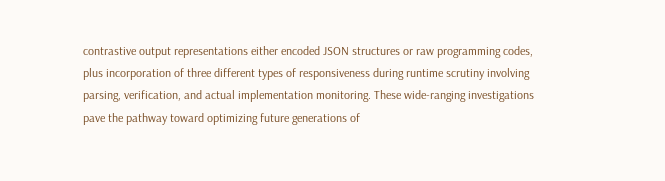contrastive output representations either encoded JSON structures or raw programming codes, plus incorporation of three different types of responsiveness during runtime scrutiny involving parsing, verification, and actual implementation monitoring. These wide-ranging investigations pave the pathway toward optimizing future generations of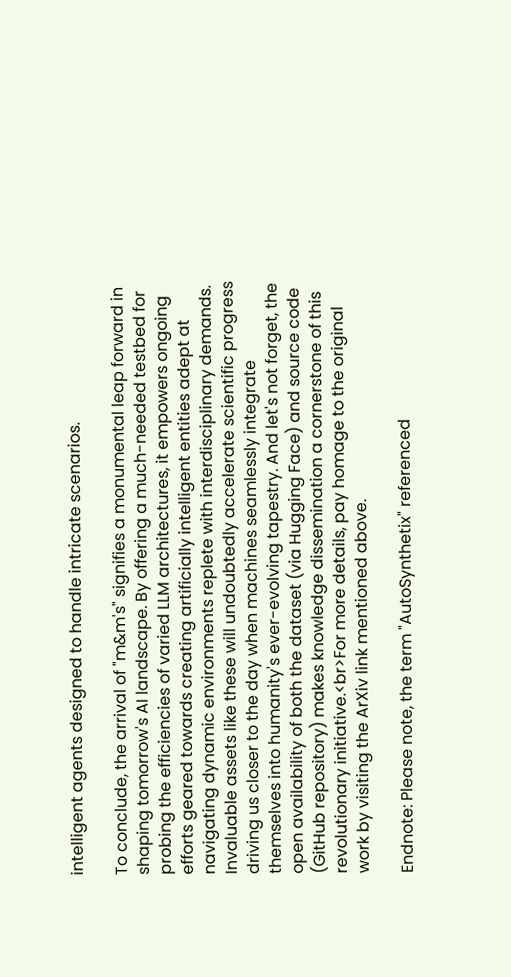intelligent agents designed to handle intricate scenarios.

To conclude, the arrival of "m&m's" signifies a monumental leap forward in shaping tomorrow's AI landscape. By offering a much-needed testbed for probing the efficiencies of varied LLM architectures, it empowers ongoing efforts geared towards creating artificially intelligent entities adept at navigating dynamic environments replete with interdisciplinary demands. Invaluable assets like these will undoubtedly accelerate scientific progress driving us closer to the day when machines seamlessly integrate themselves into humanity's ever-evolving tapestry. And let's not forget, the open availability of both the dataset (via Hugging Face) and source code (GitHub repository) makes knowledge dissemination a cornerstone of this revolutionary initiative.<br>For more details, pay homage to the original work by visiting the ArXiv link mentioned above.

Endnote: Please note, the term "AutoSynthetix" referenced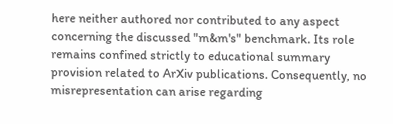here neither authored nor contributed to any aspect concerning the discussed "m&m's" benchmark. Its role remains confined strictly to educational summary provision related to ArXiv publications. Consequently, no misrepresentation can arise regarding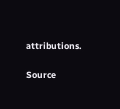attributions.

Source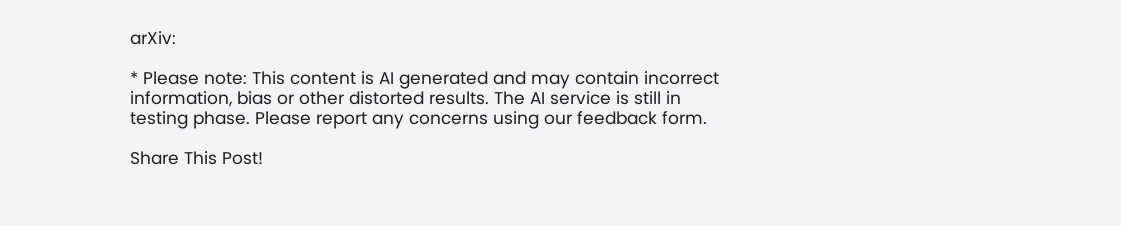arXiv:

* Please note: This content is AI generated and may contain incorrect information, bias or other distorted results. The AI service is still in testing phase. Please report any concerns using our feedback form.

Share This Post!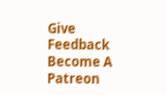Give Feedback Become A Patreon